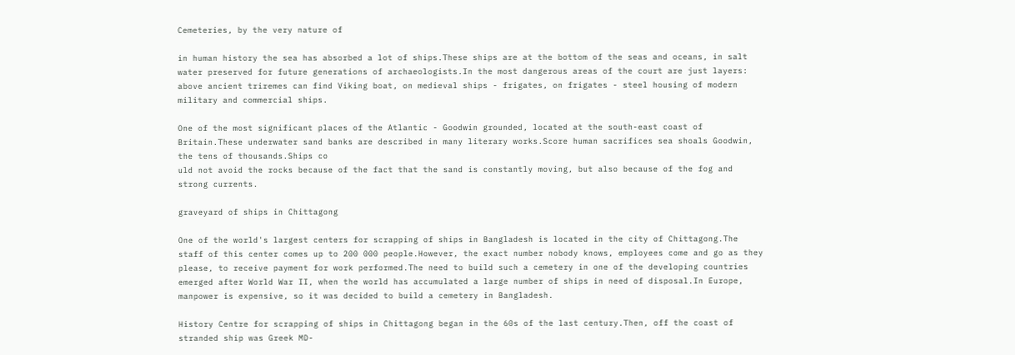Cemeteries, by the very nature of

in human history the sea has absorbed a lot of ships.These ships are at the bottom of the seas and oceans, in salt water preserved for future generations of archaeologists.In the most dangerous areas of the court are just layers: above ancient triremes can find Viking boat, on medieval ships - frigates, on frigates - steel housing of modern military and commercial ships.

One of the most significant places of the Atlantic - Goodwin grounded, located at the south-east coast of Britain.These underwater sand banks are described in many literary works.Score human sacrifices sea shoals Goodwin, the tens of thousands.Ships co
uld not avoid the rocks because of the fact that the sand is constantly moving, but also because of the fog and strong currents.

graveyard of ships in Chittagong

One of the world's largest centers for scrapping of ships in Bangladesh is located in the city of Chittagong.The staff of this center comes up to 200 000 people.However, the exact number nobody knows, employees come and go as they please, to receive payment for work performed.The need to build such a cemetery in one of the developing countries emerged after World War II, when the world has accumulated a large number of ships in need of disposal.In Europe, manpower is expensive, so it was decided to build a cemetery in Bangladesh.

History Centre for scrapping of ships in Chittagong began in the 60s of the last century.Then, off the coast of stranded ship was Greek MD-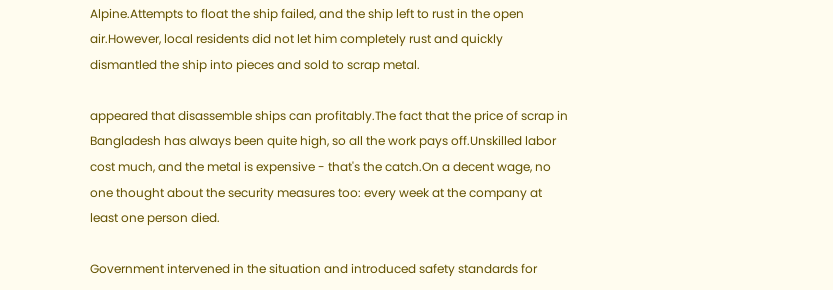Alpine.Attempts to float the ship failed, and the ship left to rust in the open air.However, local residents did not let him completely rust and quickly dismantled the ship into pieces and sold to scrap metal.

appeared that disassemble ships can profitably.The fact that the price of scrap in Bangladesh has always been quite high, so all the work pays off.Unskilled labor cost much, and the metal is expensive - that's the catch.On a decent wage, no one thought about the security measures too: every week at the company at least one person died.

Government intervened in the situation and introduced safety standards for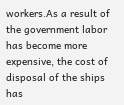workers.As a result of the government labor has become more expensive, the cost of disposal of the ships has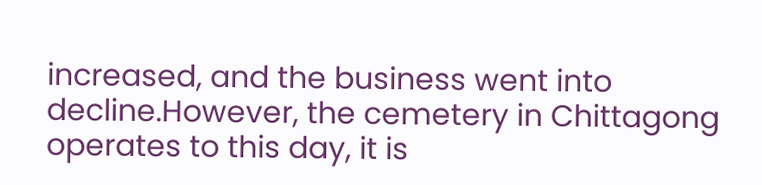increased, and the business went into decline.However, the cemetery in Chittagong operates to this day, it is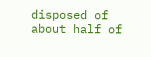disposed of about half of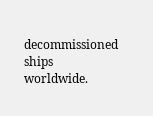decommissioned ships worldwide.